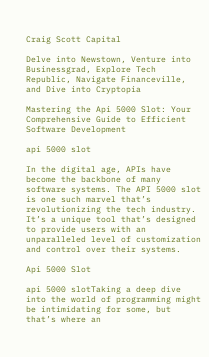Craig Scott Capital

Delve into Newstown, Venture into Businessgrad, Explore Tech Republic, Navigate Financeville, and Dive into Cryptopia

Mastering the Api 5000 Slot: Your Comprehensive Guide to Efficient Software Development

api 5000 slot

In the digital age, APIs have become the backbone of many software systems. The API 5000 slot is one such marvel that’s revolutionizing the tech industry. It’s a unique tool that’s designed to provide users with an unparalleled level of customization and control over their systems.

Api 5000 Slot

api 5000 slotTaking a deep dive into the world of programming might be intimidating for some, but that’s where an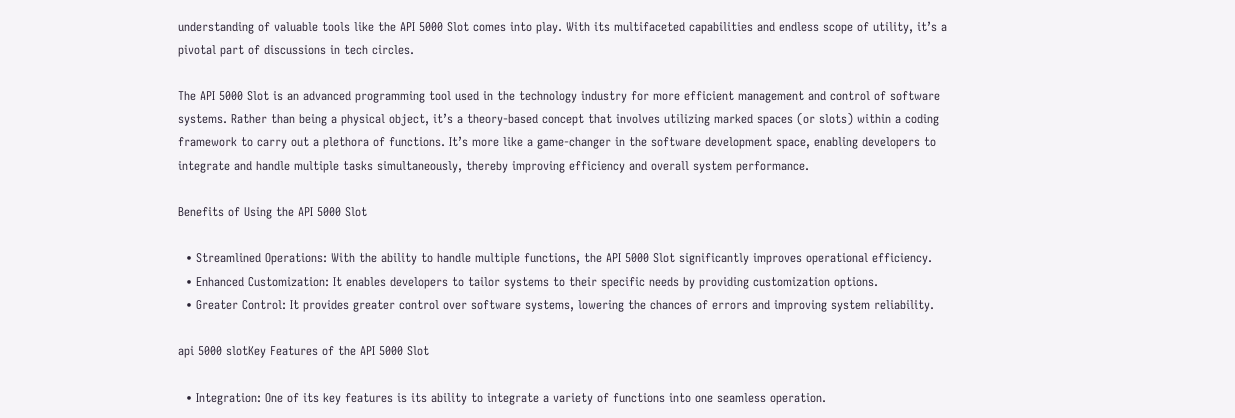understanding of valuable tools like the API 5000 Slot comes into play. With its multifaceted capabilities and endless scope of utility, it’s a pivotal part of discussions in tech circles.

The API 5000 Slot is an advanced programming tool used in the technology industry for more efficient management and control of software systems. Rather than being a physical object, it’s a theory-based concept that involves utilizing marked spaces (or slots) within a coding framework to carry out a plethora of functions. It’s more like a game-changer in the software development space, enabling developers to integrate and handle multiple tasks simultaneously, thereby improving efficiency and overall system performance.

Benefits of Using the API 5000 Slot

  • Streamlined Operations: With the ability to handle multiple functions, the API 5000 Slot significantly improves operational efficiency.
  • Enhanced Customization: It enables developers to tailor systems to their specific needs by providing customization options.
  • Greater Control: It provides greater control over software systems, lowering the chances of errors and improving system reliability.

api 5000 slotKey Features of the API 5000 Slot

  • Integration: One of its key features is its ability to integrate a variety of functions into one seamless operation.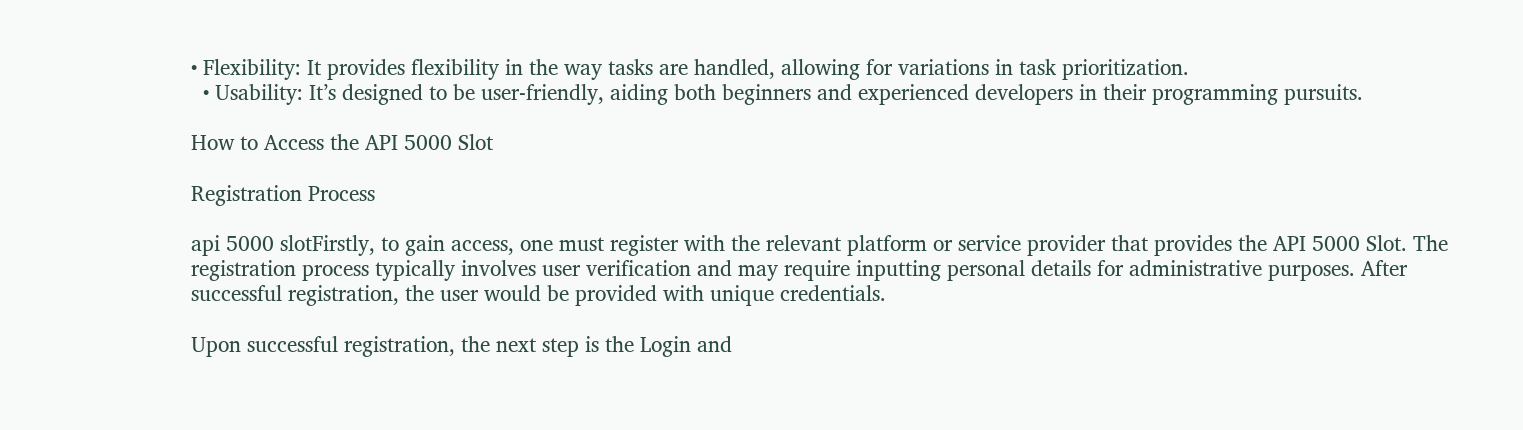• Flexibility: It provides flexibility in the way tasks are handled, allowing for variations in task prioritization.
  • Usability: It’s designed to be user-friendly, aiding both beginners and experienced developers in their programming pursuits.

How to Access the API 5000 Slot

Registration Process

api 5000 slotFirstly, to gain access, one must register with the relevant platform or service provider that provides the API 5000 Slot. The registration process typically involves user verification and may require inputting personal details for administrative purposes. After successful registration, the user would be provided with unique credentials.

Upon successful registration, the next step is the Login and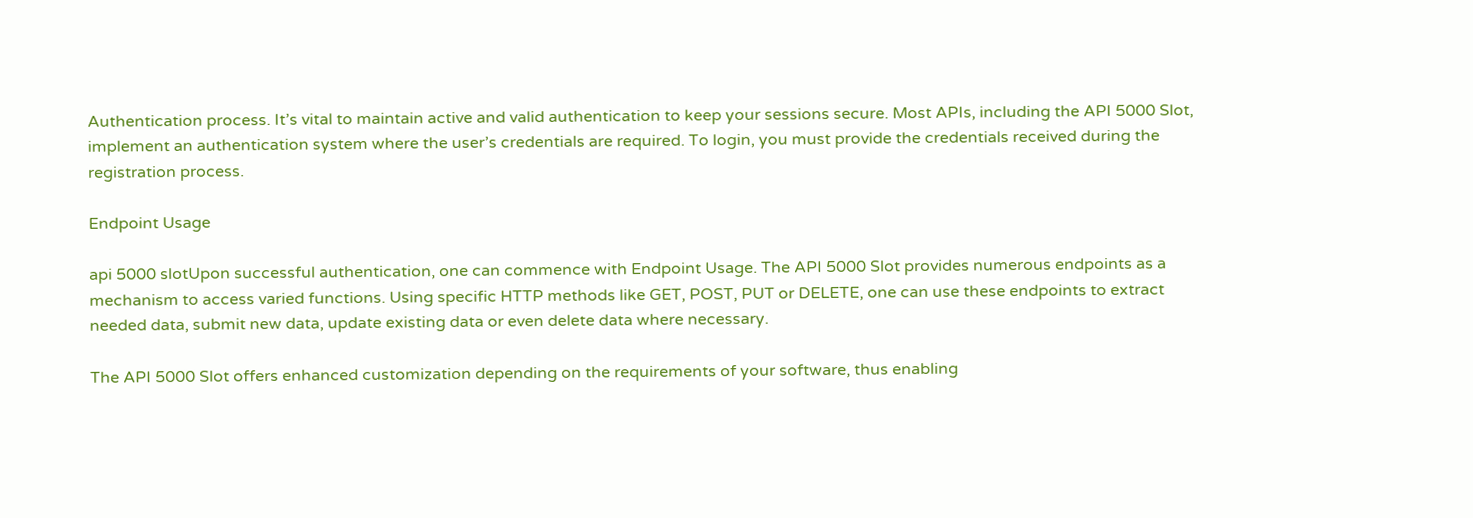Authentication process. It’s vital to maintain active and valid authentication to keep your sessions secure. Most APIs, including the API 5000 Slot, implement an authentication system where the user’s credentials are required. To login, you must provide the credentials received during the registration process.

Endpoint Usage

api 5000 slotUpon successful authentication, one can commence with Endpoint Usage. The API 5000 Slot provides numerous endpoints as a mechanism to access varied functions. Using specific HTTP methods like GET, POST, PUT or DELETE, one can use these endpoints to extract needed data, submit new data, update existing data or even delete data where necessary.

The API 5000 Slot offers enhanced customization depending on the requirements of your software, thus enabling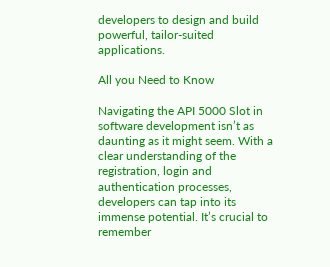developers to design and build powerful, tailor-suited applications.

All you Need to Know

Navigating the API 5000 Slot in software development isn’t as daunting as it might seem. With a clear understanding of the registration, login and authentication processes, developers can tap into its immense potential. It’s crucial to remember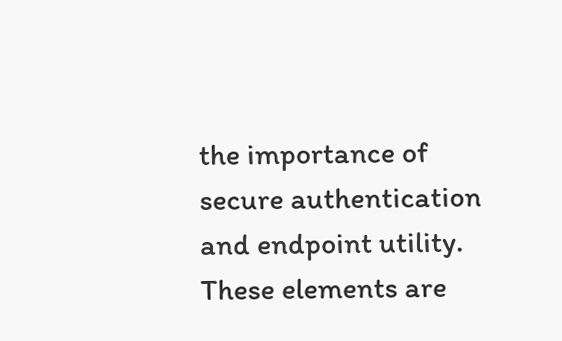the importance of secure authentication and endpoint utility. These elements are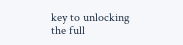key to unlocking the full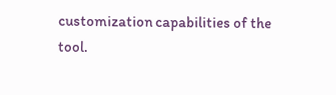customization capabilities of the tool.